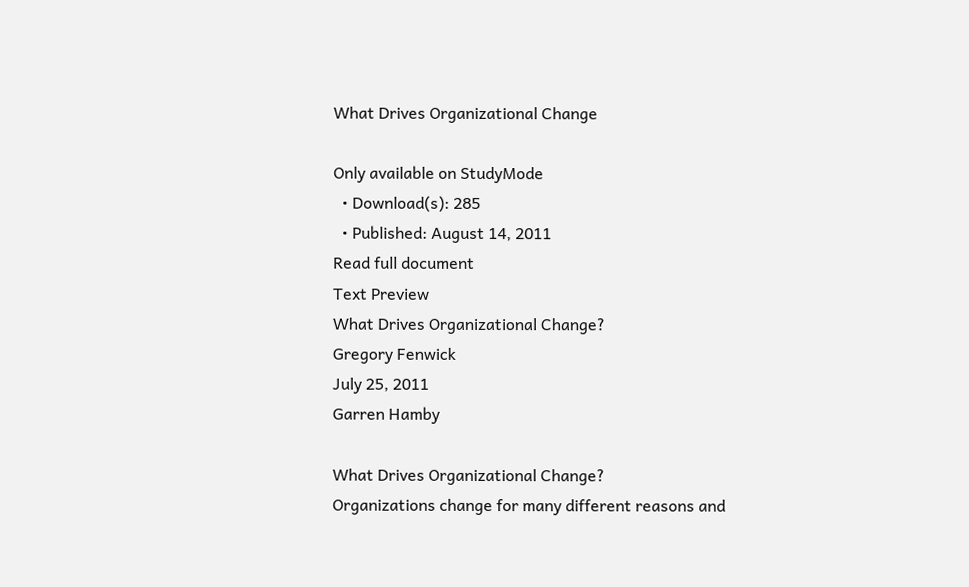What Drives Organizational Change

Only available on StudyMode
  • Download(s): 285
  • Published: August 14, 2011
Read full document
Text Preview
What Drives Organizational Change?
Gregory Fenwick
July 25, 2011
Garren Hamby

What Drives Organizational Change?
Organizations change for many different reasons and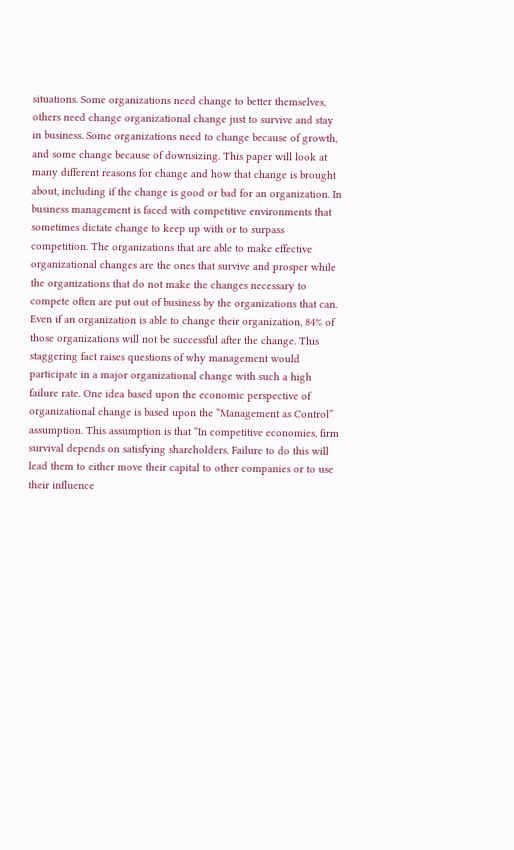situations. Some organizations need change to better themselves, others need change organizational change just to survive and stay in business. Some organizations need to change because of growth, and some change because of downsizing. This paper will look at many different reasons for change and how that change is brought about, including if the change is good or bad for an organization. In business management is faced with competitive environments that sometimes dictate change to keep up with or to surpass competition. The organizations that are able to make effective organizational changes are the ones that survive and prosper while the organizations that do not make the changes necessary to compete often are put out of business by the organizations that can. Even if an organization is able to change their organization, 84% of those organizations will not be successful after the change. This staggering fact raises questions of why management would participate in a major organizational change with such a high failure rate. One idea based upon the economic perspective of organizational change is based upon the “Management as Control” assumption. This assumption is that “In competitive economies, firm survival depends on satisfying shareholders. Failure to do this will lead them to either move their capital to other companies or to use their influence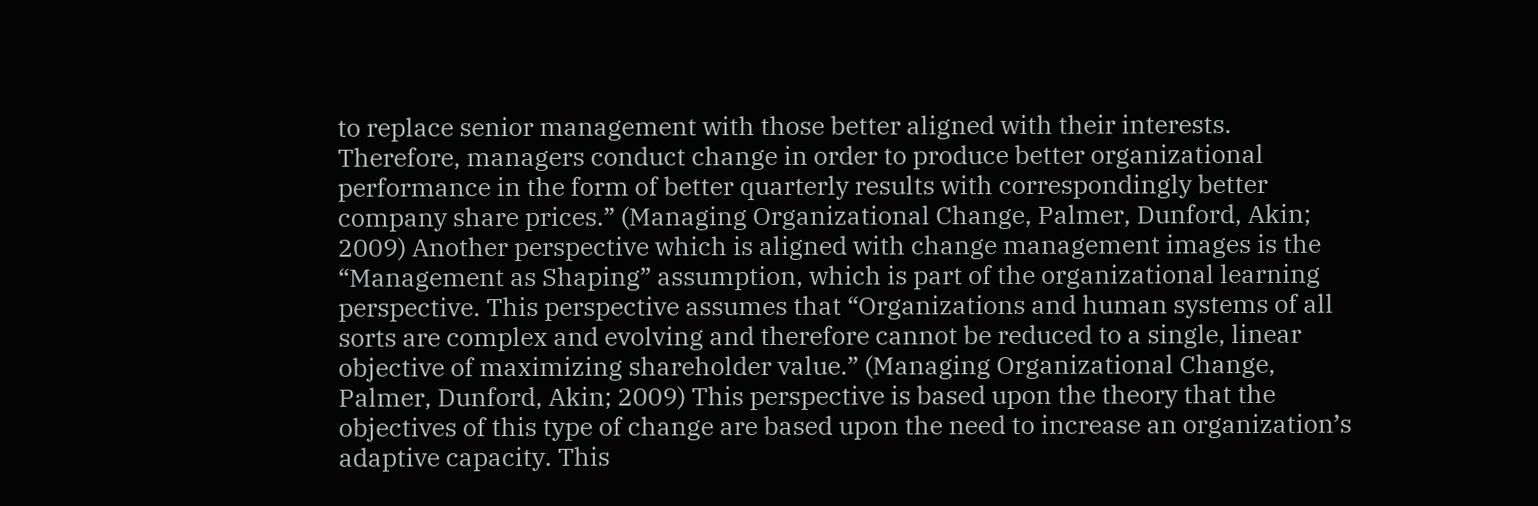to replace senior management with those better aligned with their interests. Therefore, managers conduct change in order to produce better organizational performance in the form of better quarterly results with correspondingly better company share prices.” (Managing Organizational Change, Palmer, Dunford, Akin; 2009) Another perspective which is aligned with change management images is the “Management as Shaping” assumption, which is part of the organizational learning perspective. This perspective assumes that “Organizations and human systems of all sorts are complex and evolving and therefore cannot be reduced to a single, linear objective of maximizing shareholder value.” (Managing Organizational Change, Palmer, Dunford, Akin; 2009) This perspective is based upon the theory that the objectives of this type of change are based upon the need to increase an organization’s adaptive capacity. This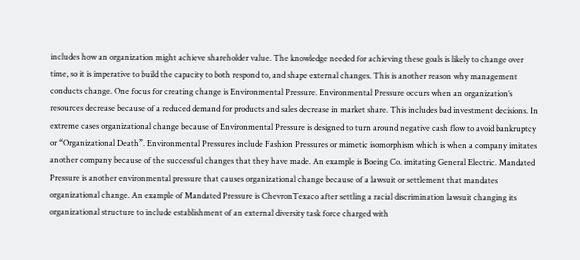includes how an organization might achieve shareholder value. The knowledge needed for achieving these goals is likely to change over time, so it is imperative to build the capacity to both respond to, and shape external changes. This is another reason why management conducts change. One focus for creating change is Environmental Pressure. Environmental Pressure occurs when an organization’s resources decrease because of a reduced demand for products and sales decrease in market share. This includes bad investment decisions. In extreme cases organizational change because of Environmental Pressure is designed to turn around negative cash flow to avoid bankruptcy or “Organizational Death”. Environmental Pressures include Fashion Pressures or mimetic isomorphism which is when a company imitates another company because of the successful changes that they have made. An example is Boeing Co. imitating General Electric. Mandated Pressure is another environmental pressure that causes organizational change because of a lawsuit or settlement that mandates organizational change. An example of Mandated Pressure is ChevronTexaco after settling a racial discrimination lawsuit changing its organizational structure to include establishment of an external diversity task force charged with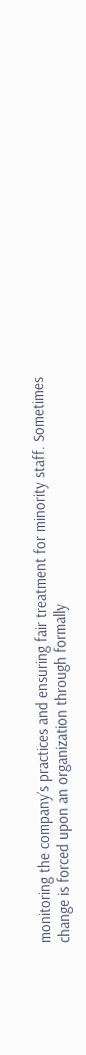monitoring the company’s practices and ensuring fair treatment for minority staff. Sometimes change is forced upon an organization through formally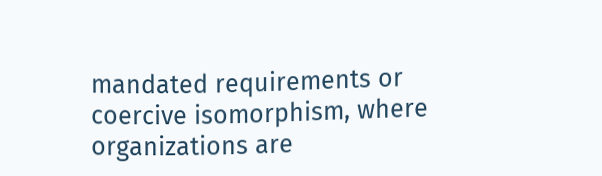mandated requirements or coercive isomorphism, where organizations are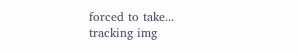forced to take...
tracking img